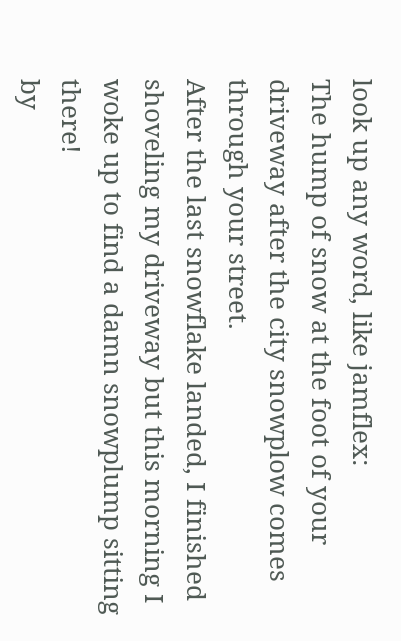look up any word, like jamflex:
The hump of snow at the foot of your driveway after the city snowplow comes through your street.
After the last snowflake landed, I finished shoveling my driveway but this morning I woke up to find a damn snowplump sitting there!
by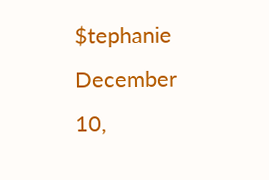$tephanie December 10,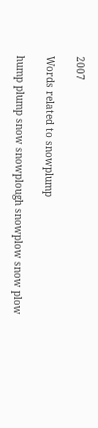2007

Words related to snowplump

hump plump snow snowplough snowplow snow plow